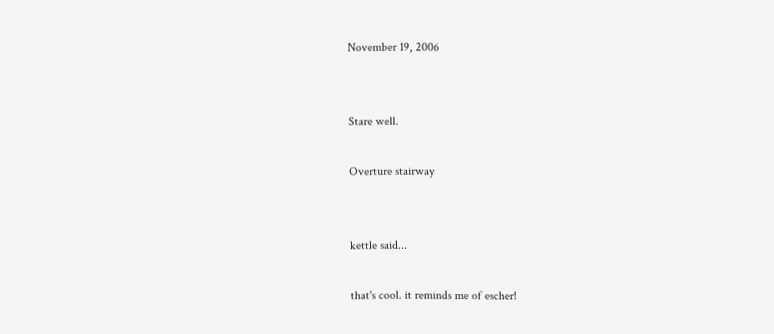November 19, 2006


Stare well.

Overture stairway


kettle said...

that's cool. it reminds me of escher!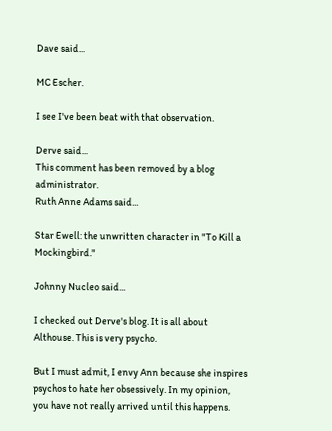Dave said...

MC Escher.

I see I've been beat with that observation.

Derve said...
This comment has been removed by a blog administrator.
Ruth Anne Adams said...

Star Ewell: the unwritten character in "To Kill a Mockingbird."

Johnny Nucleo said...

I checked out Derve's blog. It is all about Althouse. This is very psycho.

But I must admit, I envy Ann because she inspires psychos to hate her obsessively. In my opinion, you have not really arrived until this happens.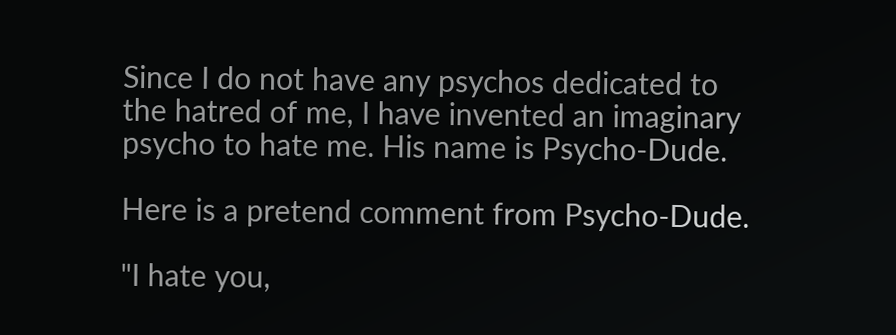Since I do not have any psychos dedicated to the hatred of me, I have invented an imaginary psycho to hate me. His name is Psycho-Dude.

Here is a pretend comment from Psycho-Dude.

"I hate you,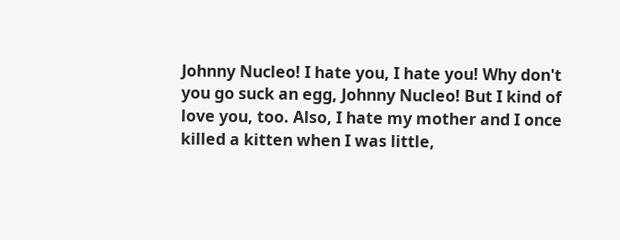Johnny Nucleo! I hate you, I hate you! Why don't you go suck an egg, Johnny Nucleo! But I kind of love you, too. Also, I hate my mother and I once killed a kitten when I was little,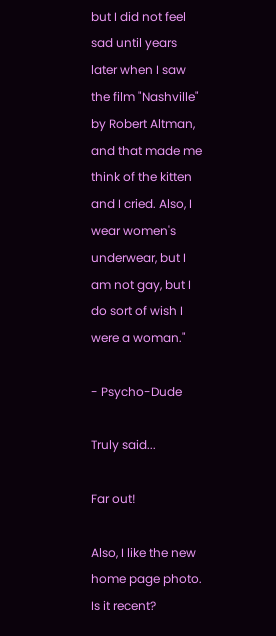but I did not feel sad until years later when I saw the film "Nashville" by Robert Altman, and that made me think of the kitten and I cried. Also, I wear women's underwear, but I am not gay, but I do sort of wish I were a woman."

- Psycho-Dude

Truly said...

Far out!

Also, I like the new home page photo. Is it recent?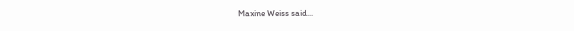Maxine Weiss said...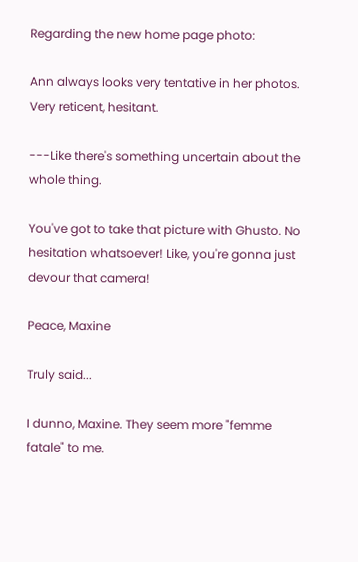Regarding the new home page photo:

Ann always looks very tentative in her photos. Very reticent, hesitant.

---Like there's something uncertain about the whole thing.

You've got to take that picture with Ghusto. No hesitation whatsoever! Like, you're gonna just devour that camera!

Peace, Maxine

Truly said...

I dunno, Maxine. They seem more "femme fatale" to me.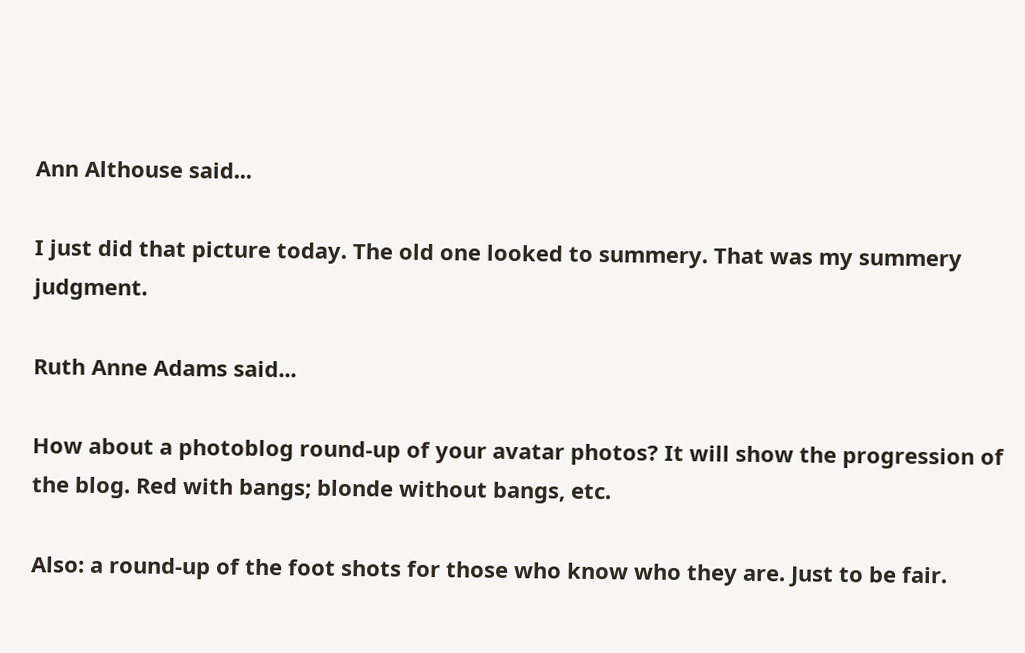Ann Althouse said...

I just did that picture today. The old one looked to summery. That was my summery judgment.

Ruth Anne Adams said...

How about a photoblog round-up of your avatar photos? It will show the progression of the blog. Red with bangs; blonde without bangs, etc.

Also: a round-up of the foot shots for those who know who they are. Just to be fair.